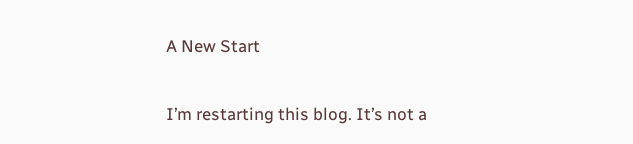A New Start

I’m restarting this blog. It’s not a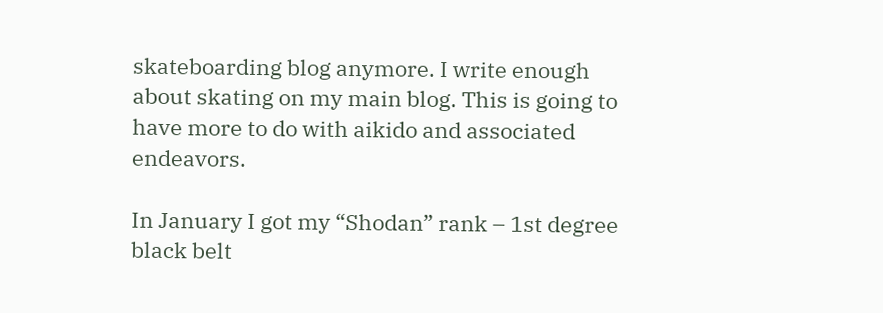skateboarding blog anymore. I write enough about skating on my main blog. This is going to have more to do with aikido and associated endeavors.

In January I got my “Shodan” rank – 1st degree black belt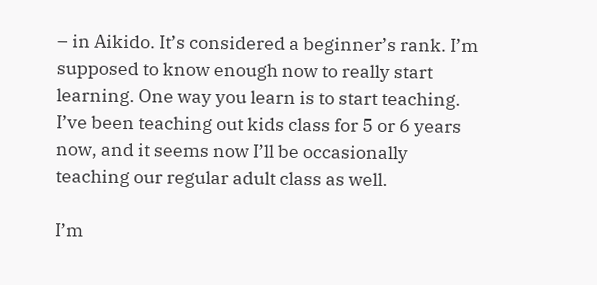– in Aikido. It’s considered a beginner’s rank. I’m supposed to know enough now to really start learning. One way you learn is to start teaching. I’ve been teaching out kids class for 5 or 6 years now, and it seems now I’ll be occasionally teaching our regular adult class as well.

I’m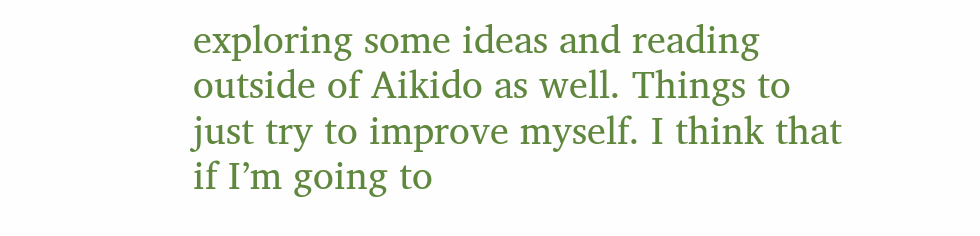exploring some ideas and reading outside of Aikido as well. Things to just try to improve myself. I think that if I’m going to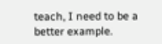teach, I need to be a better example.